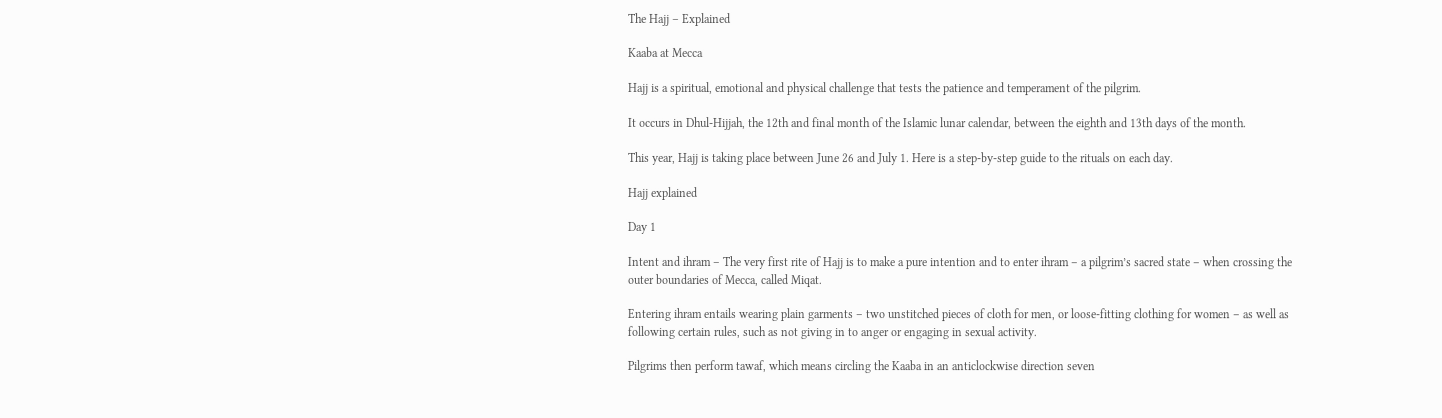The Hajj – Explained

Kaaba at Mecca

Hajj is a spiritual, emotional and physical challenge that tests the patience and temperament of the pilgrim.

It occurs in Dhul-Hijjah, the 12th and final month of the Islamic lunar calendar, between the eighth and 13th days of the month.

This year, Hajj is taking place between June 26 and July 1. Here is a step-by-step guide to the rituals on each day.

Hajj explained

Day 1

Intent and ihram – The very first rite of Hajj is to make a pure intention and to enter ihram – a pilgrim’s sacred state – when crossing the outer boundaries of Mecca, called Miqat.

Entering ihram entails wearing plain garments – two unstitched pieces of cloth for men, or loose-fitting clothing for women – as well as following certain rules, such as not giving in to anger or engaging in sexual activity.

Pilgrims then perform tawaf, which means circling the Kaaba in an anticlockwise direction seven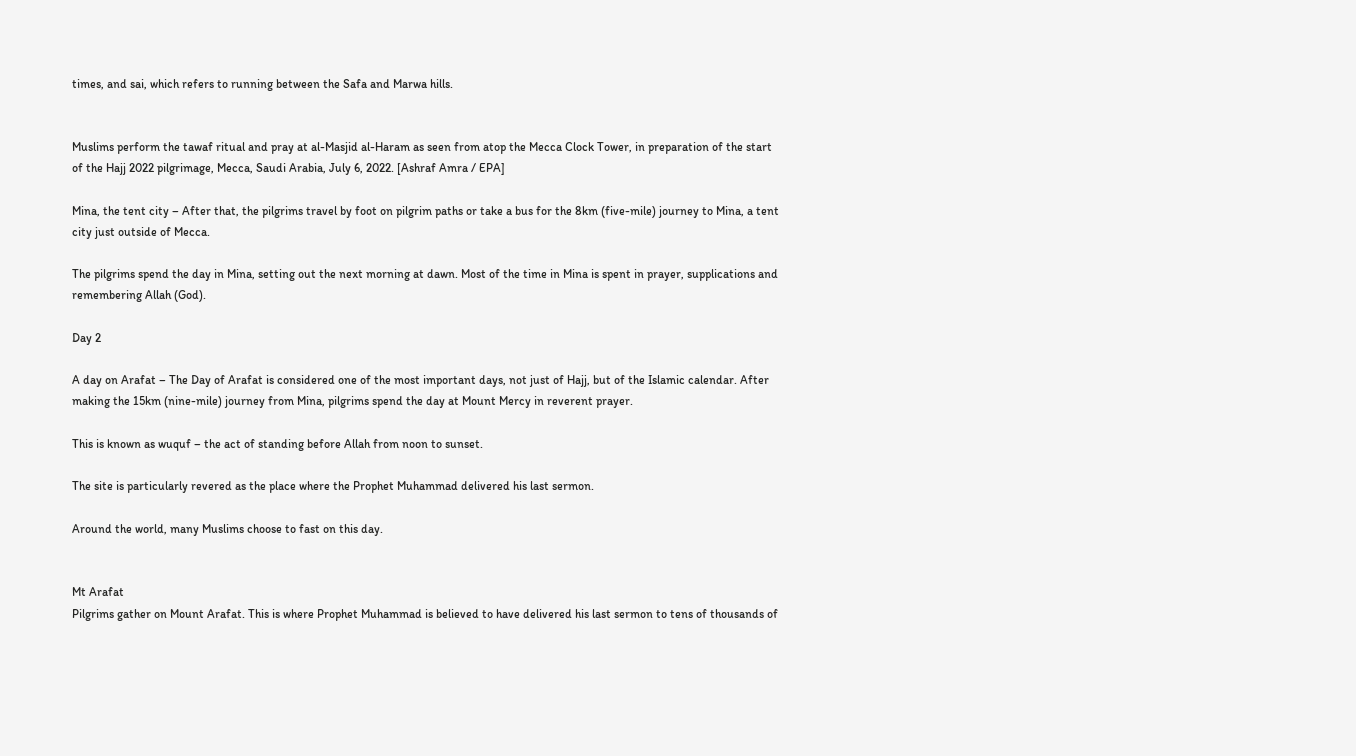times, and sai, which refers to running between the Safa and Marwa hills.


Muslims perform the tawaf ritual and pray at al-Masjid al-Haram as seen from atop the Mecca Clock Tower, in preparation of the start of the Hajj 2022 pilgrimage, Mecca, Saudi Arabia, July 6, 2022. [Ashraf Amra / EPA]

Mina, the tent city – After that, the pilgrims travel by foot on pilgrim paths or take a bus for the 8km (five-mile) journey to Mina, a tent city just outside of Mecca.

The pilgrims spend the day in Mina, setting out the next morning at dawn. Most of the time in Mina is spent in prayer, supplications and remembering Allah (God).

Day 2

A day on Arafat – The Day of Arafat is considered one of the most important days, not just of Hajj, but of the Islamic calendar. After making the 15km (nine-mile) journey from Mina, pilgrims spend the day at Mount Mercy in reverent prayer.

This is known as wuquf – the act of standing before Allah from noon to sunset.

The site is particularly revered as the place where the Prophet Muhammad delivered his last sermon.

Around the world, many Muslims choose to fast on this day.


Mt Arafat
Pilgrims gather on Mount Arafat. This is where Prophet Muhammad is believed to have delivered his last sermon to tens of thousands of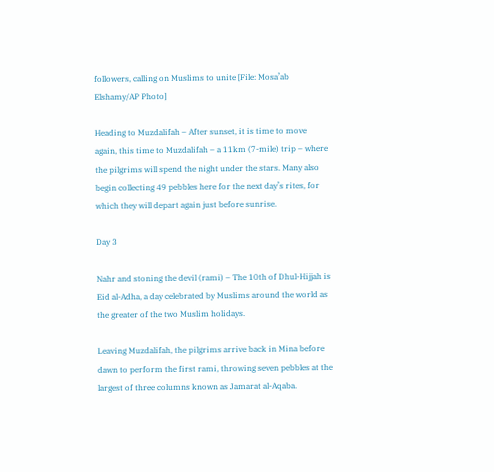followers, calling on Muslims to unite [File: Mosa’ab Elshamy/AP Photo]

Heading to Muzdalifah – After sunset, it is time to move again, this time to Muzdalifah – a 11km (7-mile) trip – where the pilgrims will spend the night under the stars. Many also begin collecting 49 pebbles here for the next day’s rites, for which they will depart again just before sunrise.

Day 3

Nahr and stoning the devil (rami) – The 10th of Dhul-Hijjah is Eid al-Adha, a day celebrated by Muslims around the world as the greater of the two Muslim holidays.

Leaving Muzdalifah, the pilgrims arrive back in Mina before dawn to perform the first rami, throwing seven pebbles at the largest of three columns known as Jamarat al-Aqaba.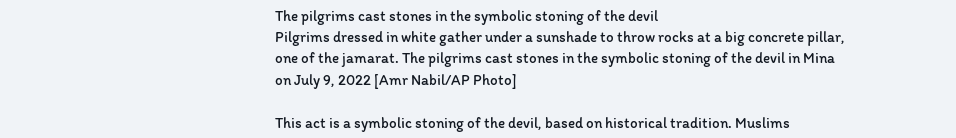The pilgrims cast stones in the symbolic stoning of the devil
Pilgrims dressed in white gather under a sunshade to throw rocks at a big concrete pillar, one of the jamarat. The pilgrims cast stones in the symbolic stoning of the devil in Mina on July 9, 2022 [Amr Nabil/AP Photo]

This act is a symbolic stoning of the devil, based on historical tradition. Muslims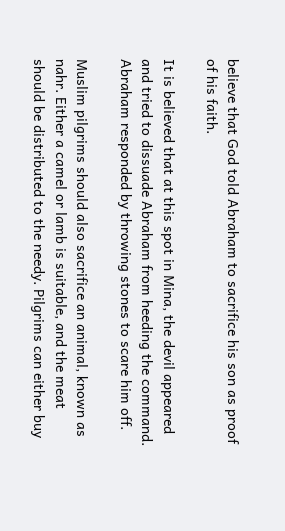believe that God told Abraham to sacrifice his son as proof of his faith.

It is believed that at this spot in Mina, the devil appeared and tried to dissuade Abraham from heeding the command. Abraham responded by throwing stones to scare him off.

Muslim pilgrims should also sacrifice an animal, known as nahr. Either a camel or lamb is suitable, and the meat should be distributed to the needy. Pilgrims can either buy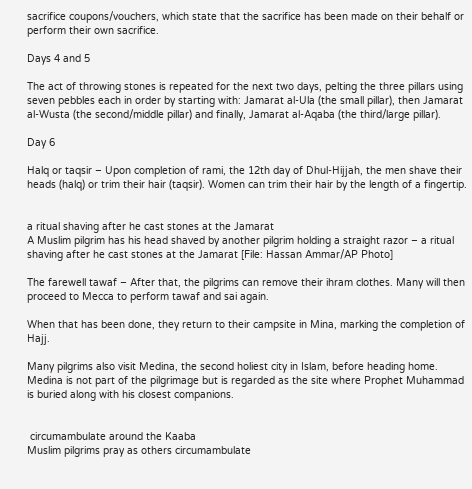sacrifice coupons/vouchers, which state that the sacrifice has been made on their behalf or perform their own sacrifice.

Days 4 and 5

The act of throwing stones is repeated for the next two days, pelting the three pillars using seven pebbles each in order by starting with: Jamarat al-Ula (the small pillar), then Jamarat al-Wusta (the second/middle pillar) and finally, Jamarat al-Aqaba (the third/large pillar).

Day 6

Halq or taqsir – Upon completion of rami, the 12th day of Dhul-Hijjah, the men shave their heads (halq) or trim their hair (taqsir). Women can trim their hair by the length of a fingertip.


a ritual shaving after he cast stones at the Jamarat
A Muslim pilgrim has his head shaved by another pilgrim holding a straight razor – a ritual shaving after he cast stones at the Jamarat [File: Hassan Ammar/AP Photo]

The farewell tawaf – After that, the pilgrims can remove their ihram clothes. Many will then proceed to Mecca to perform tawaf and sai again.

When that has been done, they return to their campsite in Mina, marking the completion of Hajj.

Many pilgrims also visit Medina, the second holiest city in Islam, before heading home. Medina is not part of the pilgrimage but is regarded as the site where Prophet Muhammad is buried along with his closest companions.


 circumambulate around the Kaaba
Muslim pilgrims pray as others circumambulate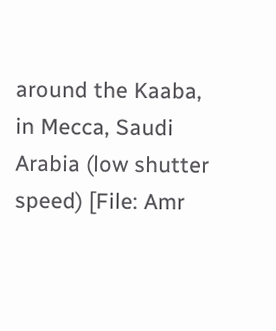around the Kaaba, in Mecca, Saudi Arabia (low shutter speed) [File: Amr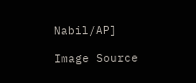Nabil/AP]

Image Source